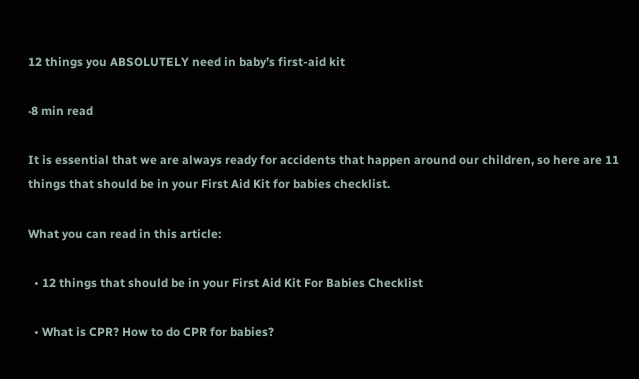12 things you ABSOLUTELY need in baby’s first-aid kit

·8 min read

It is essential that we are always ready for accidents that happen around our children, so here are 11 things that should be in your First Aid Kit for babies checklist.

What you can read in this article:

  • 12 things that should be in your First Aid Kit For Babies Checklist

  • What is CPR? How to do CPR for babies?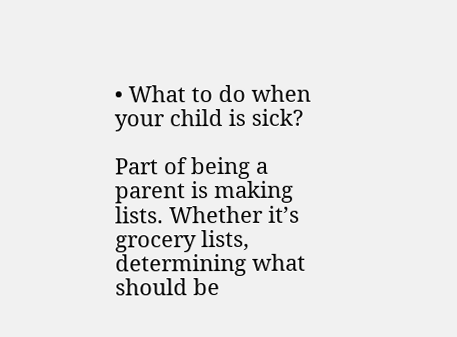• What to do when your child is sick?

Part of being a parent is making lists. Whether it’s grocery lists, determining what should be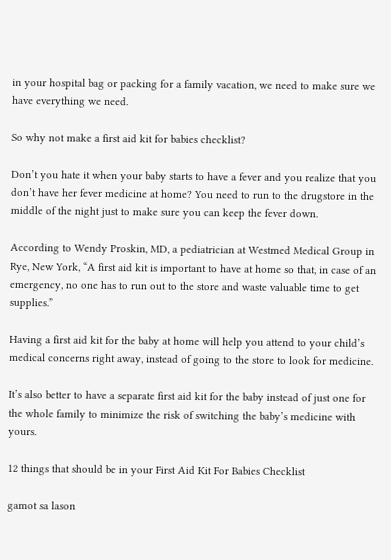in your hospital bag or packing for a family vacation, we need to make sure we have everything we need.

So why not make a first aid kit for babies checklist?

Don’t you hate it when your baby starts to have a fever and you realize that you don’t have her fever medicine at home? You need to run to the drugstore in the middle of the night just to make sure you can keep the fever down.

According to Wendy Proskin, MD, a pediatrician at Westmed Medical Group in Rye, New York, “A first aid kit is important to have at home so that, in case of an emergency, no one has to run out to the store and waste valuable time to get supplies.”

Having a first aid kit for the baby at home will help you attend to your child’s medical concerns right away, instead of going to the store to look for medicine.

It’s also better to have a separate first aid kit for the baby instead of just one for the whole family to minimize the risk of switching the baby’s medicine with yours.

12 things that should be in your First Aid Kit For Babies Checklist

gamot sa lason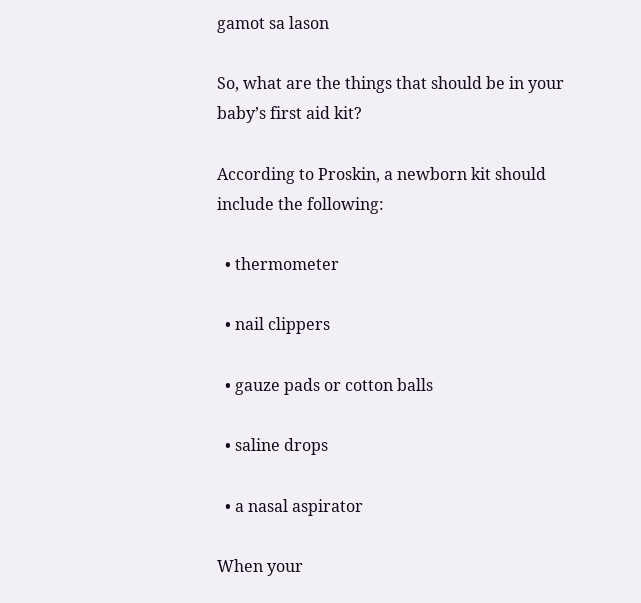gamot sa lason

So, what are the things that should be in your baby’s first aid kit?

According to Proskin, a newborn kit should include the following:

  • thermometer

  • nail clippers

  • gauze pads or cotton balls

  • saline drops

  • a nasal aspirator

When your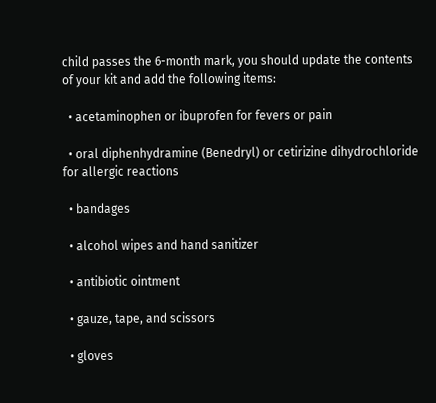child passes the 6-month mark, you should update the contents of your kit and add the following items:

  • acetaminophen or ibuprofen for fevers or pain

  • oral diphenhydramine (Benedryl) or cetirizine dihydrochloride for allergic reactions

  • bandages

  • alcohol wipes and hand sanitizer

  • antibiotic ointment

  • gauze, tape, and scissors

  • gloves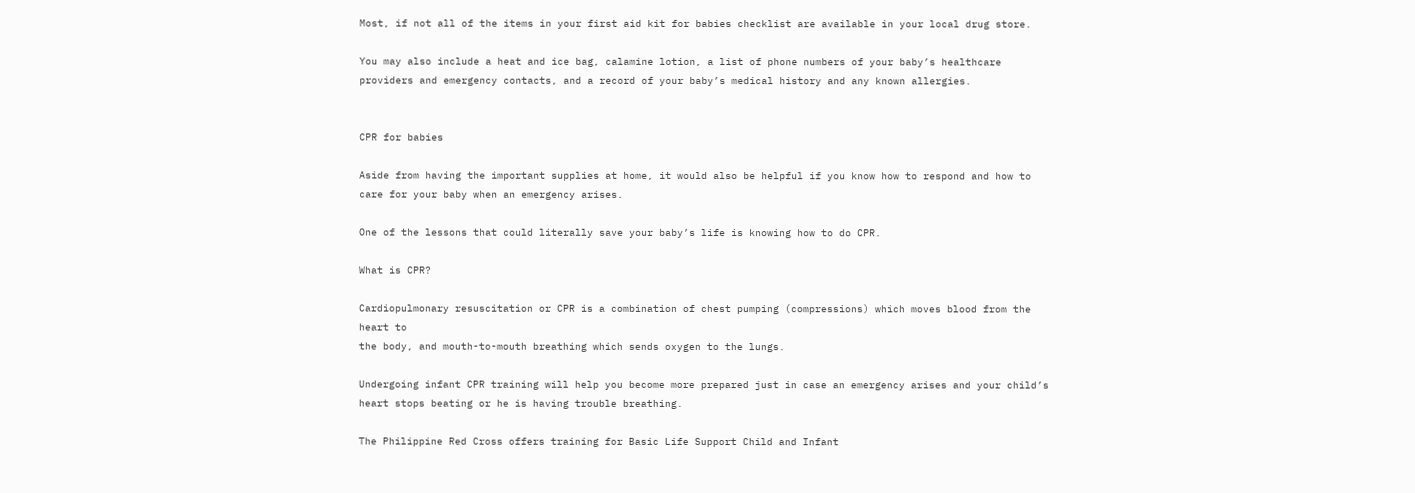Most, if not all of the items in your first aid kit for babies checklist are available in your local drug store.

You may also include a heat and ice bag, calamine lotion, a list of phone numbers of your baby’s healthcare providers and emergency contacts, and a record of your baby’s medical history and any known allergies.


CPR for babies

Aside from having the important supplies at home, it would also be helpful if you know how to respond and how to care for your baby when an emergency arises.

One of the lessons that could literally save your baby’s life is knowing how to do CPR.

What is CPR?

Cardiopulmonary resuscitation or CPR is a combination of chest pumping (compressions) which moves blood from the heart to
the body, and mouth-to-mouth breathing which sends oxygen to the lungs.

Undergoing infant CPR training will help you become more prepared just in case an emergency arises and your child’s heart stops beating or he is having trouble breathing.

The Philippine Red Cross offers training for Basic Life Support Child and Infant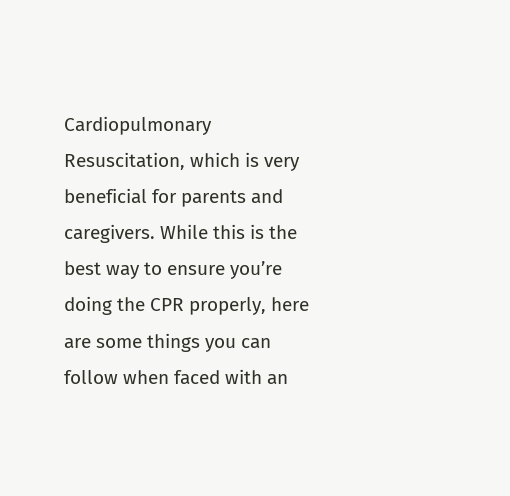Cardiopulmonary Resuscitation, which is very beneficial for parents and caregivers. While this is the best way to ensure you’re doing the CPR properly, here are some things you can follow when faced with an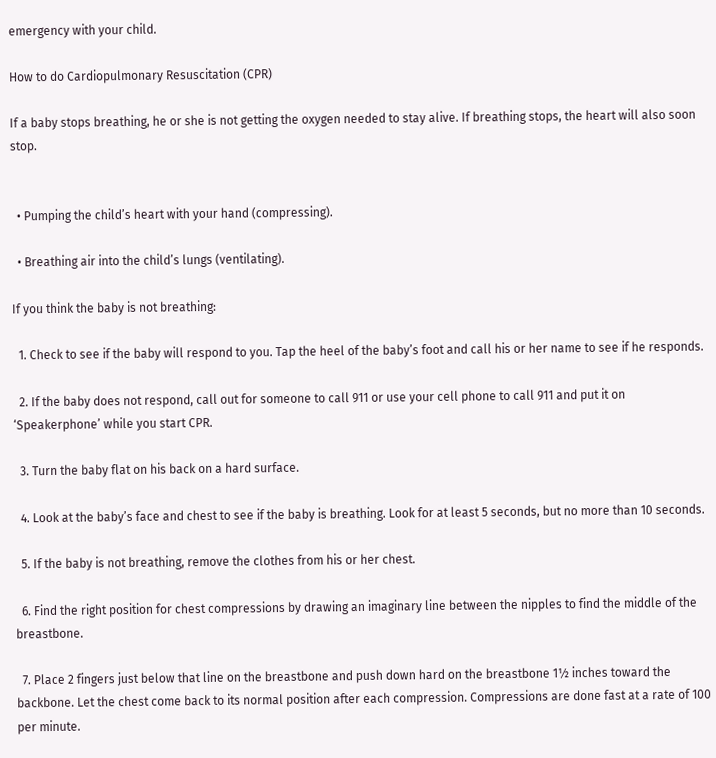emergency with your child.

How to do Cardiopulmonary Resuscitation (CPR)

If a baby stops breathing, he or she is not getting the oxygen needed to stay alive. If breathing stops, the heart will also soon stop.


  • Pumping the child’s heart with your hand (compressing).

  • Breathing air into the child’s lungs (ventilating).

If you think the baby is not breathing:

  1. Check to see if the baby will respond to you. Tap the heel of the baby’s foot and call his or her name to see if he responds.

  2. If the baby does not respond, call out for someone to call 911 or use your cell phone to call 911 and put it on ‘Speakerphone’ while you start CPR.

  3. Turn the baby flat on his back on a hard surface.

  4. Look at the baby’s face and chest to see if the baby is breathing. Look for at least 5 seconds, but no more than 10 seconds.

  5. If the baby is not breathing, remove the clothes from his or her chest.

  6. Find the right position for chest compressions by drawing an imaginary line between the nipples to find the middle of the breastbone.

  7. Place 2 fingers just below that line on the breastbone and push down hard on the breastbone 1½ inches toward the backbone. Let the chest come back to its normal position after each compression. Compressions are done fast at a rate of 100 per minute.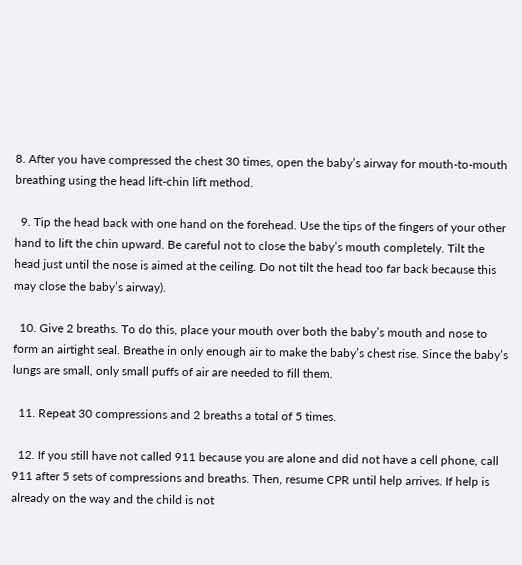8. After you have compressed the chest 30 times, open the baby’s airway for mouth-to-mouth breathing using the head lift-chin lift method.

  9. Tip the head back with one hand on the forehead. Use the tips of the fingers of your other hand to lift the chin upward. Be careful not to close the baby’s mouth completely. Tilt the head just until the nose is aimed at the ceiling. Do not tilt the head too far back because this may close the baby’s airway).

  10. Give 2 breaths. To do this, place your mouth over both the baby’s mouth and nose to form an airtight seal. Breathe in only enough air to make the baby’s chest rise. Since the baby’s lungs are small, only small puffs of air are needed to fill them.

  11. Repeat 30 compressions and 2 breaths a total of 5 times.

  12. If you still have not called 911 because you are alone and did not have a cell phone, call 911 after 5 sets of compressions and breaths. Then, resume CPR until help arrives. If help is already on the way and the child is not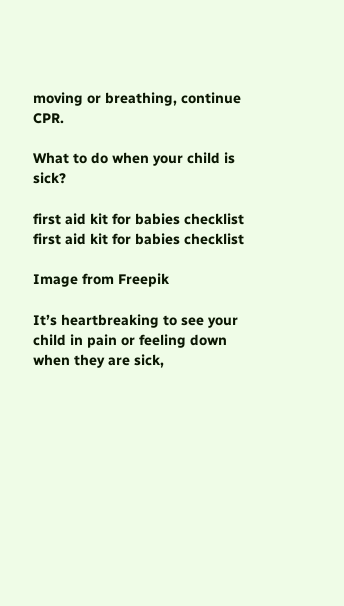moving or breathing, continue CPR.

What to do when your child is sick?

first aid kit for babies checklist
first aid kit for babies checklist

Image from Freepik

It’s heartbreaking to see your child in pain or feeling down when they are sick,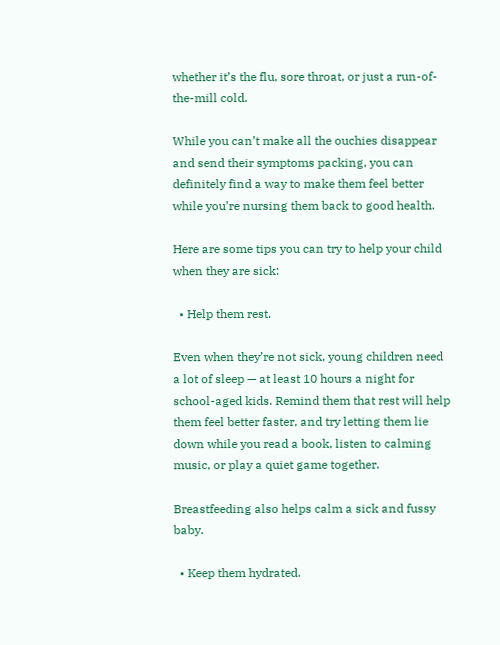whether it’s the flu, sore throat, or just a run-of-the-mill cold.

While you can’t make all the ouchies disappear and send their symptoms packing, you can definitely find a way to make them feel better while you’re nursing them back to good health.

Here are some tips you can try to help your child when they are sick:

  • Help them rest.

Even when they’re not sick, young children need a lot of sleep — at least 10 hours a night for school-aged kids. Remind them that rest will help them feel better faster, and try letting them lie down while you read a book, listen to calming music, or play a quiet game together.

Breastfeeding also helps calm a sick and fussy baby.

  • Keep them hydrated.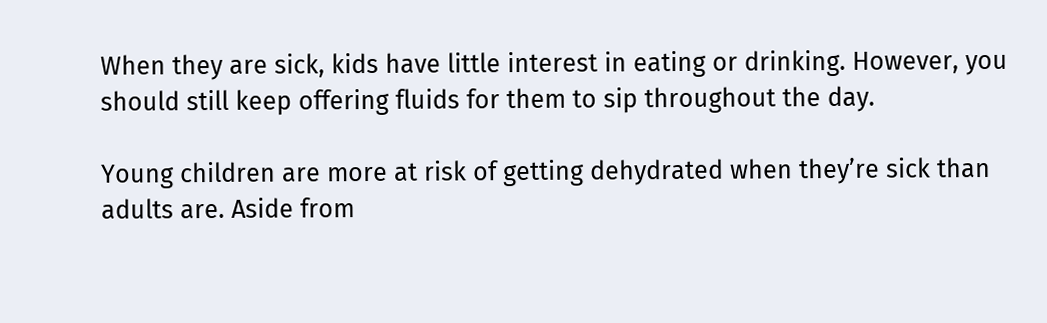When they are sick, kids have little interest in eating or drinking. However, you should still keep offering fluids for them to sip throughout the day.

Young children are more at risk of getting dehydrated when they’re sick than adults are. Aside from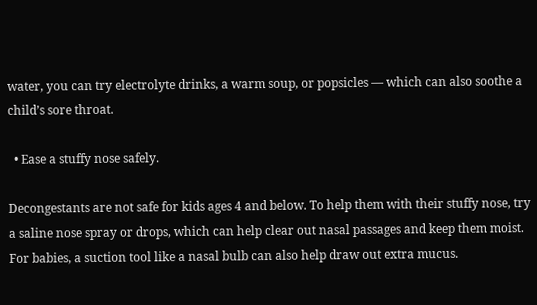water, you can try electrolyte drinks, a warm soup, or popsicles — which can also soothe a child’s sore throat.

  • Ease a stuffy nose safely.

Decongestants are not safe for kids ages 4 and below. To help them with their stuffy nose, try a saline nose spray or drops, which can help clear out nasal passages and keep them moist. For babies, a suction tool like a nasal bulb can also help draw out extra mucus.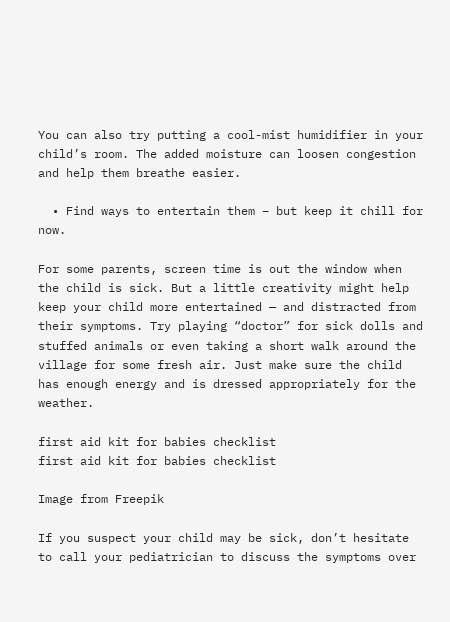You can also try putting a cool-mist humidifier in your child’s room. The added moisture can loosen congestion and help them breathe easier.

  • Find ways to entertain them – but keep it chill for now.

For some parents, screen time is out the window when the child is sick. But a little creativity might help keep your child more entertained — and distracted from their symptoms. Try playing “doctor” for sick dolls and stuffed animals or even taking a short walk around the village for some fresh air. Just make sure the child has enough energy and is dressed appropriately for the weather.

first aid kit for babies checklist
first aid kit for babies checklist

Image from Freepik

If you suspect your child may be sick, don’t hesitate to call your pediatrician to discuss the symptoms over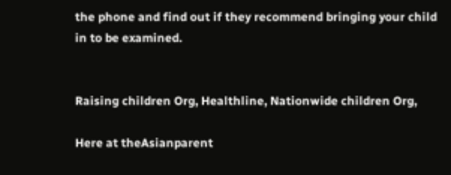the phone and find out if they recommend bringing your child in to be examined.


Raising children Org, Healthline, Nationwide children Org,

Here at theAsianparent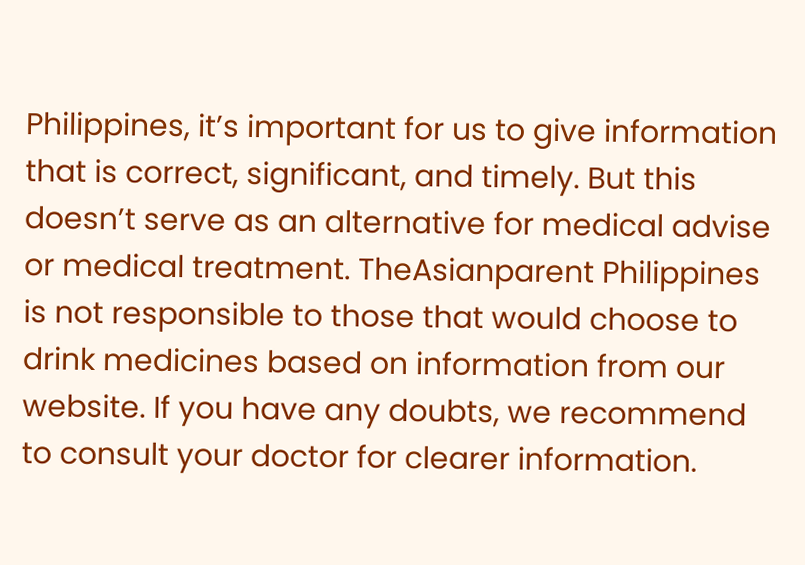Philippines, it’s important for us to give information that is correct, significant, and timely. But this doesn’t serve as an alternative for medical advise or medical treatment. TheAsianparent Philippines is not responsible to those that would choose to drink medicines based on information from our website. If you have any doubts, we recommend to consult your doctor for clearer information.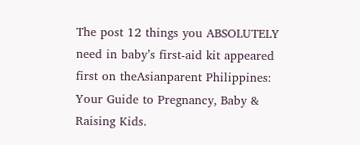The post 12 things you ABSOLUTELY need in baby’s first-aid kit appeared first on theAsianparent Philippines: Your Guide to Pregnancy, Baby & Raising Kids.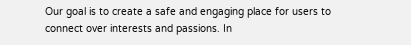Our goal is to create a safe and engaging place for users to connect over interests and passions. In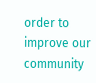order to improve our community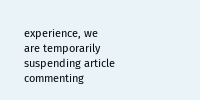experience, we are temporarily suspending article commenting